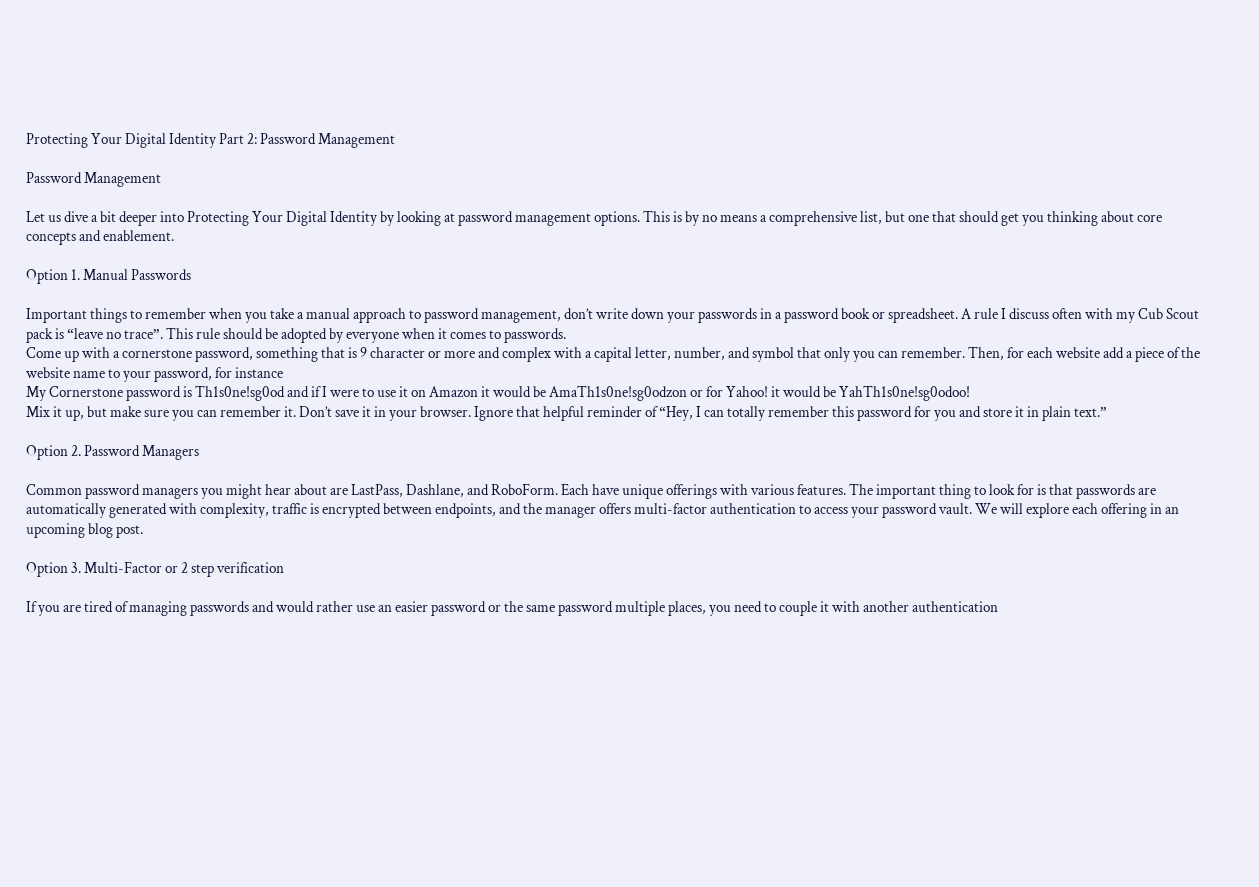Protecting Your Digital Identity Part 2: Password Management

Password Management

Let us dive a bit deeper into Protecting Your Digital Identity by looking at password management options. This is by no means a comprehensive list, but one that should get you thinking about core concepts and enablement.

Option 1. Manual Passwords

Important things to remember when you take a manual approach to password management, don’t write down your passwords in a password book or spreadsheet. A rule I discuss often with my Cub Scout pack is “leave no trace”. This rule should be adopted by everyone when it comes to passwords.
Come up with a cornerstone password, something that is 9 character or more and complex with a capital letter, number, and symbol that only you can remember. Then, for each website add a piece of the website name to your password, for instance
My Cornerstone password is Th1s0ne!sg0od and if I were to use it on Amazon it would be AmaTh1s0ne!sg0odzon or for Yahoo! it would be YahTh1s0ne!sg0odoo!
Mix it up, but make sure you can remember it. Don’t save it in your browser. Ignore that helpful reminder of “Hey, I can totally remember this password for you and store it in plain text.”

Option 2. Password Managers

Common password managers you might hear about are LastPass, Dashlane, and RoboForm. Each have unique offerings with various features. The important thing to look for is that passwords are automatically generated with complexity, traffic is encrypted between endpoints, and the manager offers multi-factor authentication to access your password vault. We will explore each offering in an upcoming blog post.

Option 3. Multi-Factor or 2 step verification

If you are tired of managing passwords and would rather use an easier password or the same password multiple places, you need to couple it with another authentication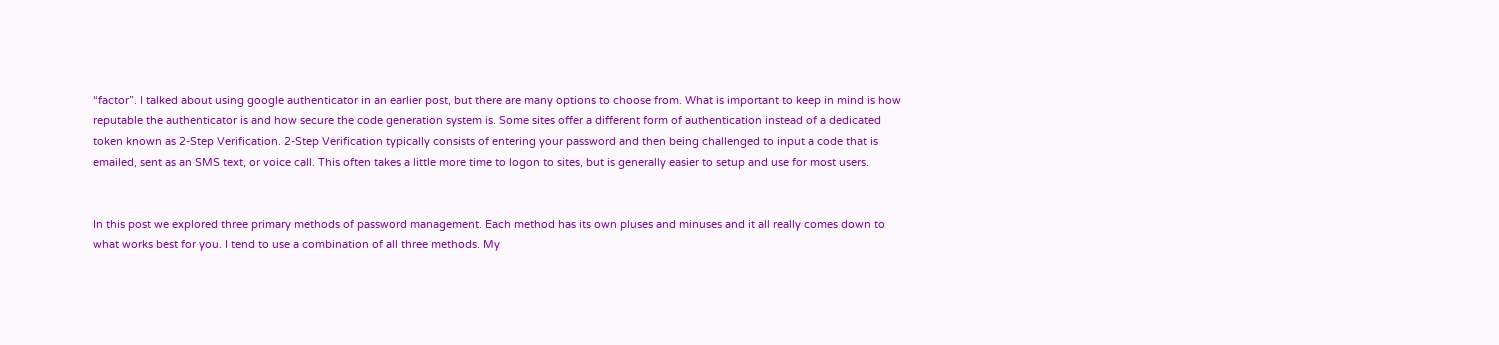“factor”. I talked about using google authenticator in an earlier post, but there are many options to choose from. What is important to keep in mind is how reputable the authenticator is and how secure the code generation system is. Some sites offer a different form of authentication instead of a dedicated token known as 2-Step Verification. 2-Step Verification typically consists of entering your password and then being challenged to input a code that is emailed, sent as an SMS text, or voice call. This often takes a little more time to logon to sites, but is generally easier to setup and use for most users.


In this post we explored three primary methods of password management. Each method has its own pluses and minuses and it all really comes down to what works best for you. I tend to use a combination of all three methods. My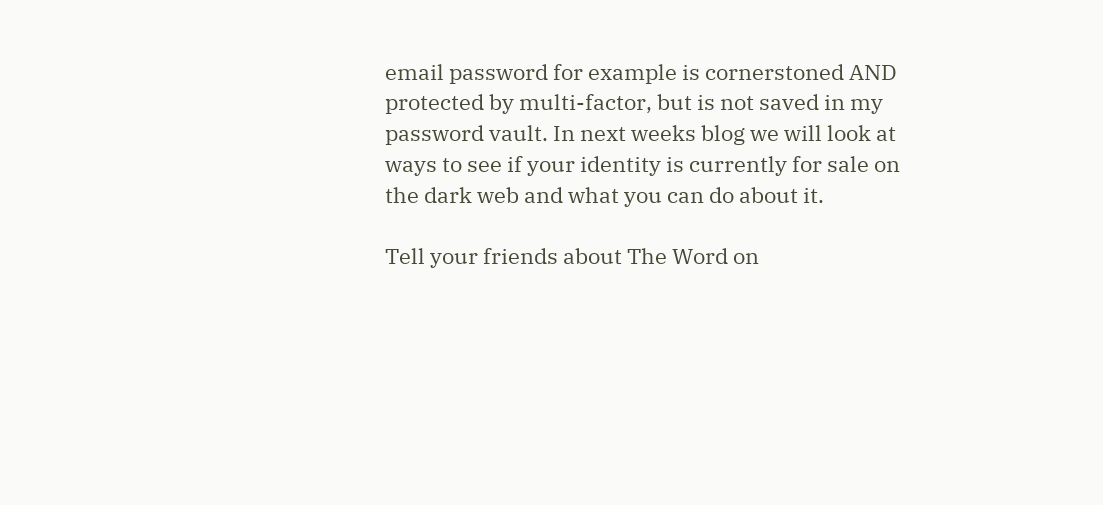email password for example is cornerstoned AND protected by multi-factor, but is not saved in my password vault. In next weeks blog we will look at ways to see if your identity is currently for sale on the dark web and what you can do about it.

Tell your friends about The Word on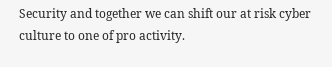Security and together we can shift our at risk cyber culture to one of pro activity.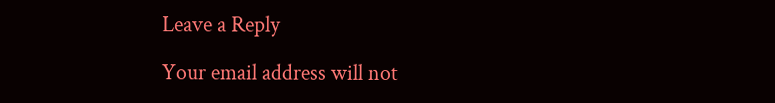Leave a Reply

Your email address will not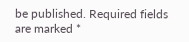be published. Required fields are marked *